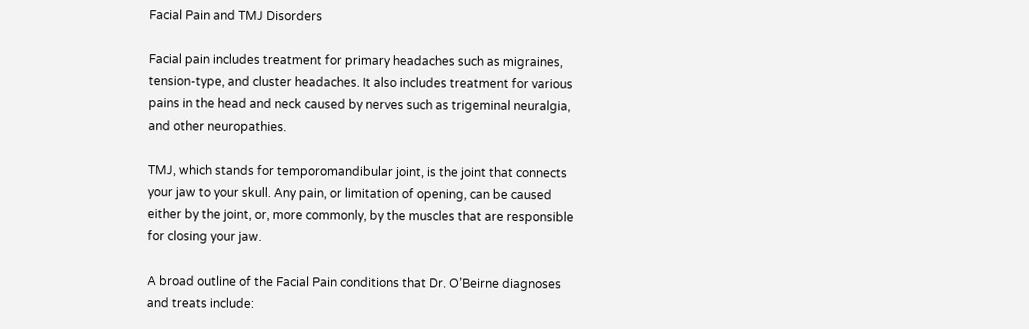Facial Pain and TMJ Disorders

Facial pain includes treatment for primary headaches such as migraines, tension-type, and cluster headaches. It also includes treatment for various pains in the head and neck caused by nerves such as trigeminal neuralgia, and other neuropathies.

TMJ, which stands for temporomandibular joint, is the joint that connects your jaw to your skull. Any pain, or limitation of opening, can be caused either by the joint, or, more commonly, by the muscles that are responsible for closing your jaw.

A broad outline of the Facial Pain conditions that Dr. O’Beirne diagnoses and treats include: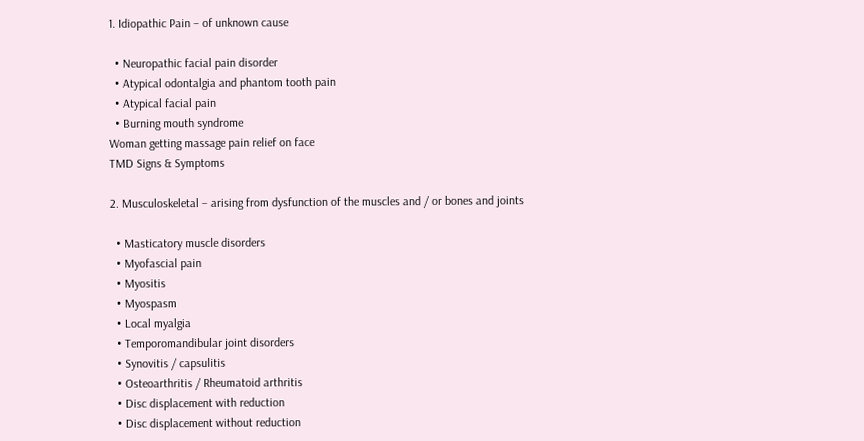1. Idiopathic Pain – of unknown cause

  • Neuropathic facial pain disorder
  • Atypical odontalgia and phantom tooth pain
  • Atypical facial pain
  • Burning mouth syndrome
Woman getting massage pain relief on face
TMD Signs & Symptoms

2. Musculoskeletal – arising from dysfunction of the muscles and / or bones and joints

  • Masticatory muscle disorders
  • Myofascial pain
  • Myositis
  • Myospasm
  • Local myalgia
  • Temporomandibular joint disorders
  • Synovitis / capsulitis
  • Osteoarthritis / Rheumatoid arthritis
  • Disc displacement with reduction
  • Disc displacement without reduction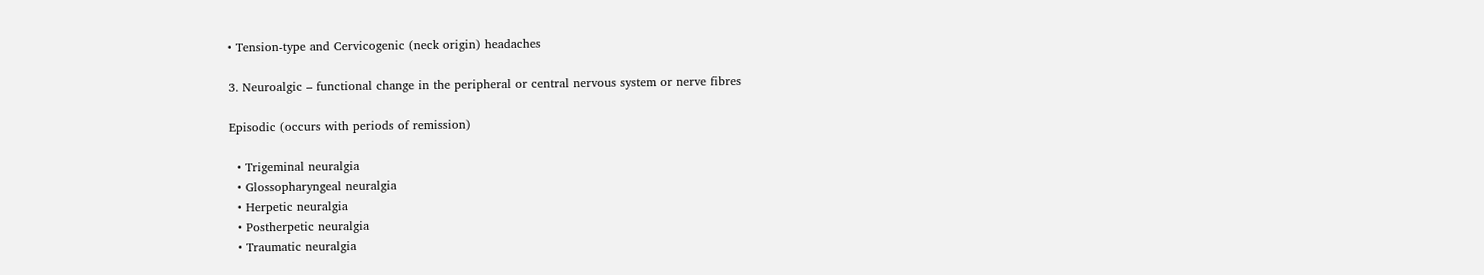• Tension-type and Cervicogenic (neck origin) headaches

3. Neuroalgic – functional change in the peripheral or central nervous system or nerve fibres

Episodic (occurs with periods of remission)

  • Trigeminal neuralgia
  • Glossopharyngeal neuralgia
  • Herpetic neuralgia
  • Postherpetic neuralgia
  • Traumatic neuralgia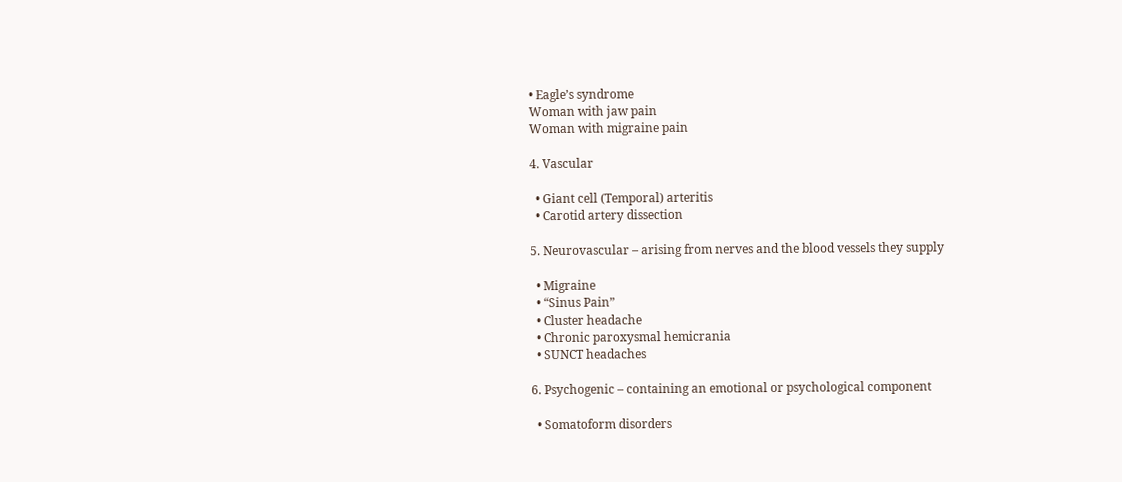• Eagle’s syndrome
Woman with jaw pain
Woman with migraine pain

4. Vascular

  • Giant cell (Temporal) arteritis
  • Carotid artery dissection

5. Neurovascular – arising from nerves and the blood vessels they supply

  • Migraine
  • “Sinus Pain”
  • Cluster headache
  • Chronic paroxysmal hemicrania
  • SUNCT headaches

6. Psychogenic – containing an emotional or psychological component

  • Somatoform disorders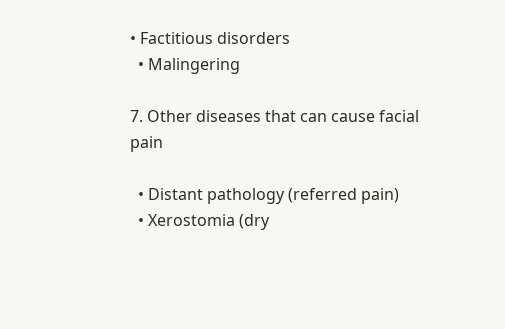• Factitious disorders
  • Malingering

7. Other diseases that can cause facial pain

  • Distant pathology (referred pain)
  • Xerostomia (dry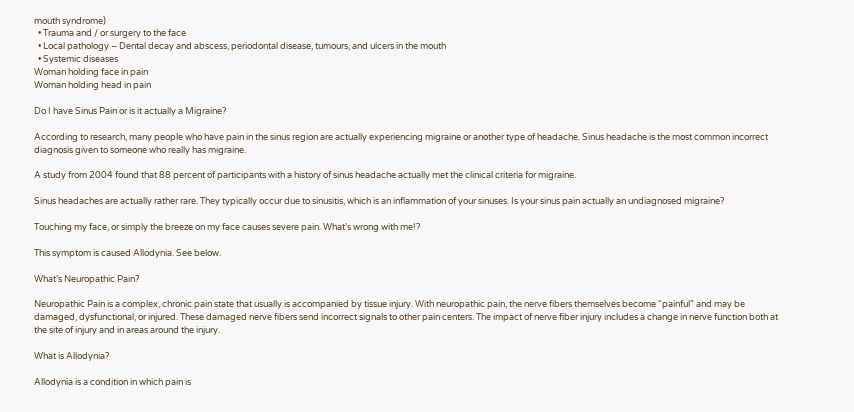mouth syndrome)
  • Trauma and / or surgery to the face
  • Local pathology – Dental decay and abscess, periodontal disease, tumours, and ulcers in the mouth
  • Systemic diseases
Woman holding face in pain
Woman holding head in pain

Do I have Sinus Pain or is it actually a Migraine?

According to research, many people who have pain in the sinus region are actually experiencing migraine or another type of headache. Sinus headache is the most common incorrect diagnosis given to someone who really has migraine.

A study from 2004 found that 88 percent of participants with a history of sinus headache actually met the clinical criteria for migraine.

Sinus headaches are actually rather rare. They typically occur due to sinusitis, which is an inflammation of your sinuses. Is your sinus pain actually an undiagnosed migraine?

Touching my face, or simply the breeze on my face causes severe pain. What’s wrong with me!?

This symptom is caused Allodynia. See below.

What’s Neuropathic Pain?

Neuropathic Pain is a complex, chronic pain state that usually is accompanied by tissue injury. With neuropathic pain, the nerve fibers themselves become “painful” and may be damaged, dysfunctional, or injured. These damaged nerve fibers send incorrect signals to other pain centers. The impact of nerve fiber injury includes a change in nerve function both at the site of injury and in areas around the injury.

What is Allodynia?

Allodynia is a condition in which pain is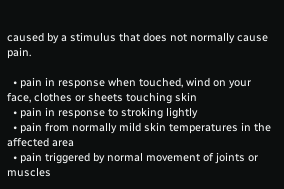caused by a stimulus that does not normally cause pain.

  • pain in response when touched, wind on your face, clothes or sheets touching skin
  • pain in response to stroking lightly
  • pain from normally mild skin temperatures in the affected area
  • pain triggered by normal movement of joints or muscles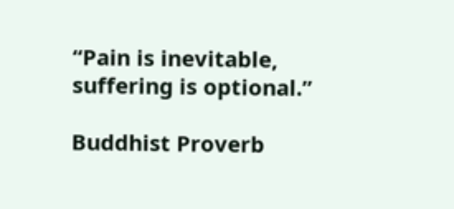“Pain is inevitable, suffering is optional.”

Buddhist Proverb